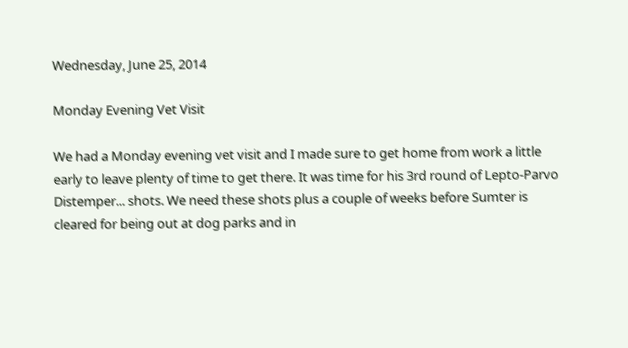Wednesday, June 25, 2014

Monday Evening Vet Visit

We had a Monday evening vet visit and I made sure to get home from work a little early to leave plenty of time to get there. It was time for his 3rd round of Lepto-Parvo Distemper... shots. We need these shots plus a couple of weeks before Sumter is cleared for being out at dog parks and in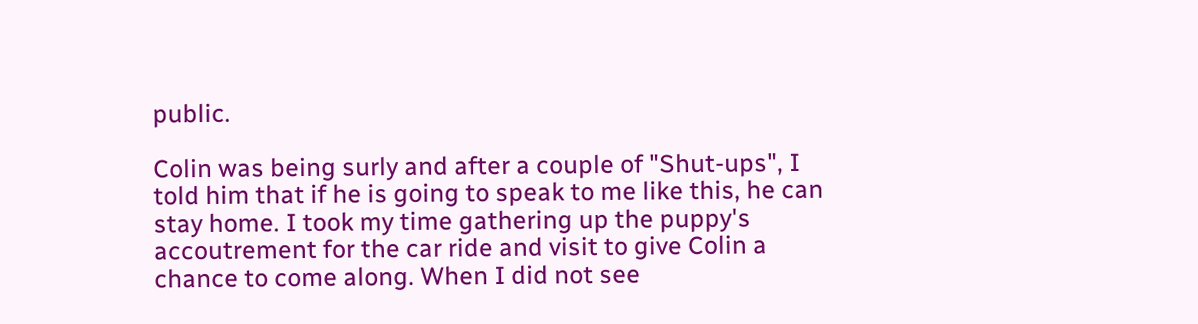public.

Colin was being surly and after a couple of "Shut-ups", I told him that if he is going to speak to me like this, he can stay home. I took my time gathering up the puppy's accoutrement for the car ride and visit to give Colin a chance to come along. When I did not see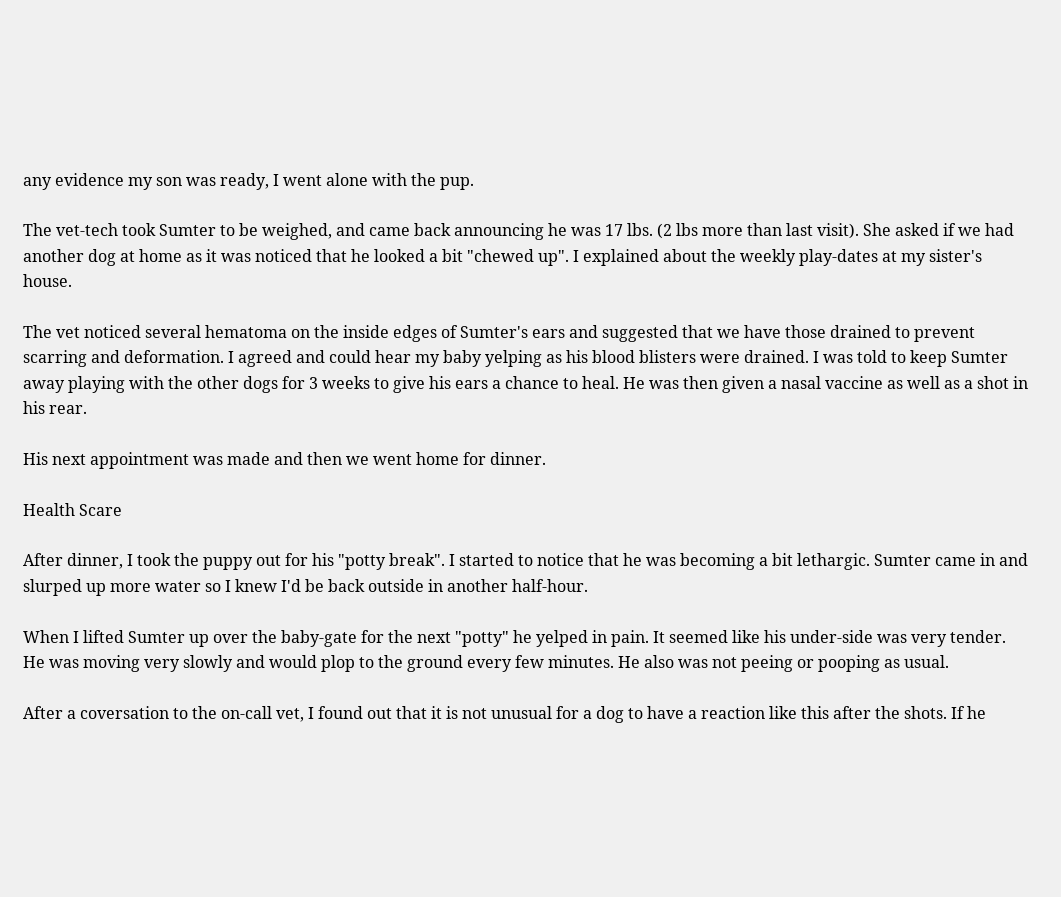any evidence my son was ready, I went alone with the pup.

The vet-tech took Sumter to be weighed, and came back announcing he was 17 lbs. (2 lbs more than last visit). She asked if we had another dog at home as it was noticed that he looked a bit "chewed up". I explained about the weekly play-dates at my sister's house.

The vet noticed several hematoma on the inside edges of Sumter's ears and suggested that we have those drained to prevent scarring and deformation. I agreed and could hear my baby yelping as his blood blisters were drained. I was told to keep Sumter away playing with the other dogs for 3 weeks to give his ears a chance to heal. He was then given a nasal vaccine as well as a shot in his rear.

His next appointment was made and then we went home for dinner.

Health Scare

After dinner, I took the puppy out for his "potty break". I started to notice that he was becoming a bit lethargic. Sumter came in and slurped up more water so I knew I'd be back outside in another half-hour.

When I lifted Sumter up over the baby-gate for the next "potty" he yelped in pain. It seemed like his under-side was very tender. He was moving very slowly and would plop to the ground every few minutes. He also was not peeing or pooping as usual.

After a coversation to the on-call vet, I found out that it is not unusual for a dog to have a reaction like this after the shots. If he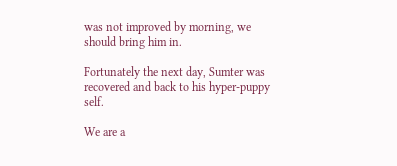was not improved by morning, we should bring him in.

Fortunately the next day, Sumter was recovered and back to his hyper-puppy self.

We are a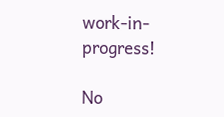work-in-progress!

No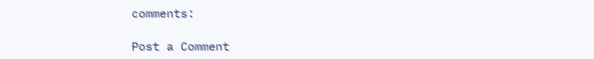comments:

Post a Comment